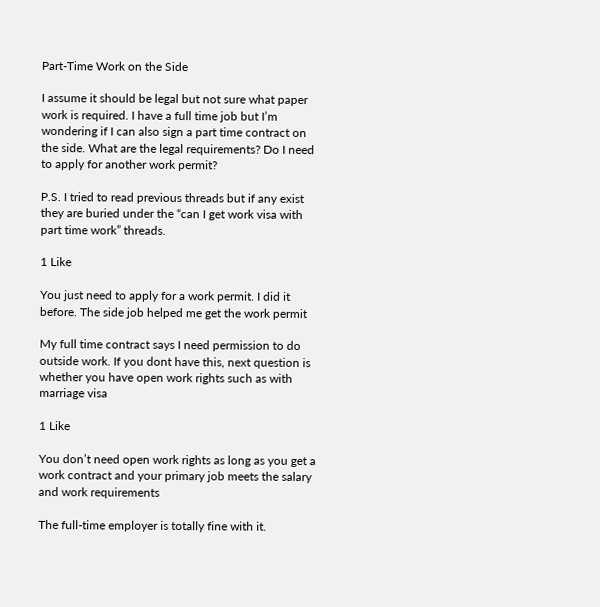Part-Time Work on the Side

I assume it should be legal but not sure what paper work is required. I have a full time job but I’m wondering if I can also sign a part time contract on the side. What are the legal requirements? Do I need to apply for another work permit?

P.S. I tried to read previous threads but if any exist they are buried under the “can I get work visa with part time work” threads.

1 Like

You just need to apply for a work permit. I did it before. The side job helped me get the work permit

My full time contract says I need permission to do outside work. If you dont have this, next question is whether you have open work rights such as with marriage visa

1 Like

You don’t need open work rights as long as you get a work contract and your primary job meets the salary and work requirements

The full-time employer is totally fine with it.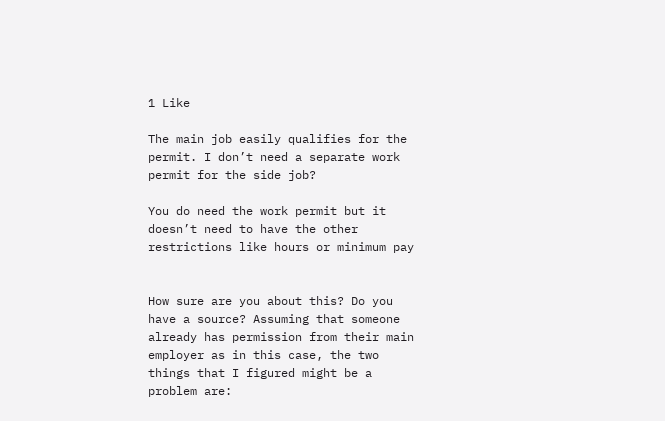1 Like

The main job easily qualifies for the permit. I don’t need a separate work permit for the side job?

You do need the work permit but it doesn’t need to have the other restrictions like hours or minimum pay


How sure are you about this? Do you have a source? Assuming that someone already has permission from their main employer as in this case, the two things that I figured might be a problem are: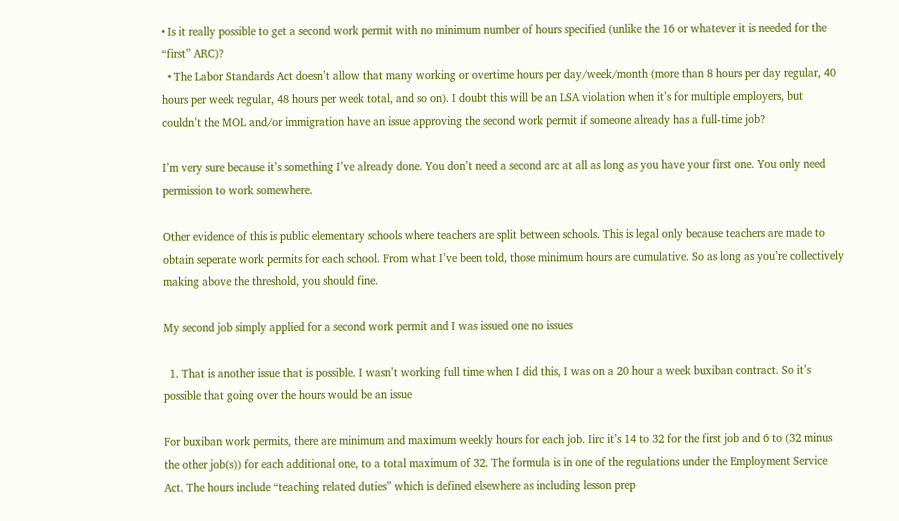• Is it really possible to get a second work permit with no minimum number of hours specified (unlike the 16 or whatever it is needed for the “first” ARC)?
  • The Labor Standards Act doesn’t allow that many working or overtime hours per day/week/month (more than 8 hours per day regular, 40 hours per week regular, 48 hours per week total, and so on). I doubt this will be an LSA violation when it’s for multiple employers, but couldn’t the MOL and/or immigration have an issue approving the second work permit if someone already has a full-time job?

I’m very sure because it’s something I’ve already done. You don’t need a second arc at all as long as you have your first one. You only need permission to work somewhere.

Other evidence of this is public elementary schools where teachers are split between schools. This is legal only because teachers are made to obtain seperate work permits for each school. From what I’ve been told, those minimum hours are cumulative. So as long as you’re collectively making above the threshold, you should fine.

My second job simply applied for a second work permit and I was issued one no issues

  1. That is another issue that is possible. I wasn’t working full time when I did this, I was on a 20 hour a week buxiban contract. So it’s possible that going over the hours would be an issue

For buxiban work permits, there are minimum and maximum weekly hours for each job. Iirc it’s 14 to 32 for the first job and 6 to (32 minus the other job(s)) for each additional one, to a total maximum of 32. The formula is in one of the regulations under the Employment Service Act. The hours include “teaching related duties” which is defined elsewhere as including lesson prep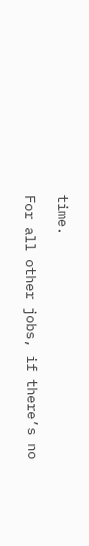time.

For all other jobs, if there’s no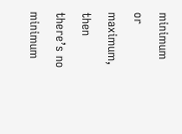minimum or maximum, then there’s no minimum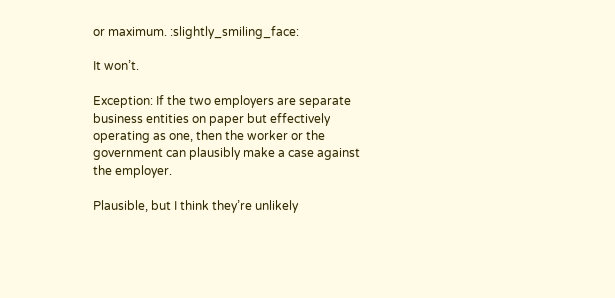or maximum. :slightly_smiling_face:

It won’t.

Exception: If the two employers are separate business entities on paper but effectively operating as one, then the worker or the government can plausibly make a case against the employer.

Plausible, but I think they’re unlikely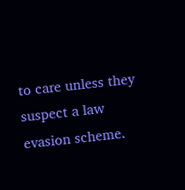to care unless they suspect a law evasion scheme.